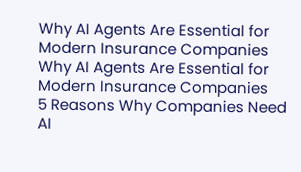Why AI Agents Are Essential for Modern Insurance Companies
Why AI Agents Are Essential for Modern Insurance Companies
5 Reasons Why Companies Need AI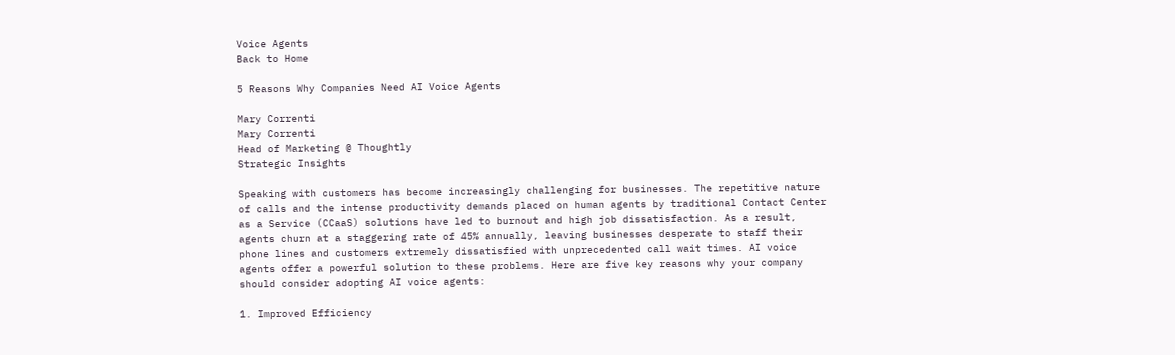Voice Agents
Back to Home

5 Reasons Why Companies Need AI Voice Agents

Mary Correnti
Mary Correnti
Head of Marketing @ Thoughtly
Strategic Insights

Speaking with customers has become increasingly challenging for businesses. The repetitive nature of calls and the intense productivity demands placed on human agents by traditional Contact Center as a Service (CCaaS) solutions have led to burnout and high job dissatisfaction. As a result, agents churn at a staggering rate of 45% annually, leaving businesses desperate to staff their phone lines and customers extremely dissatisfied with unprecedented call wait times. AI voice agents offer a powerful solution to these problems. Here are five key reasons why your company should consider adopting AI voice agents:

1. Improved Efficiency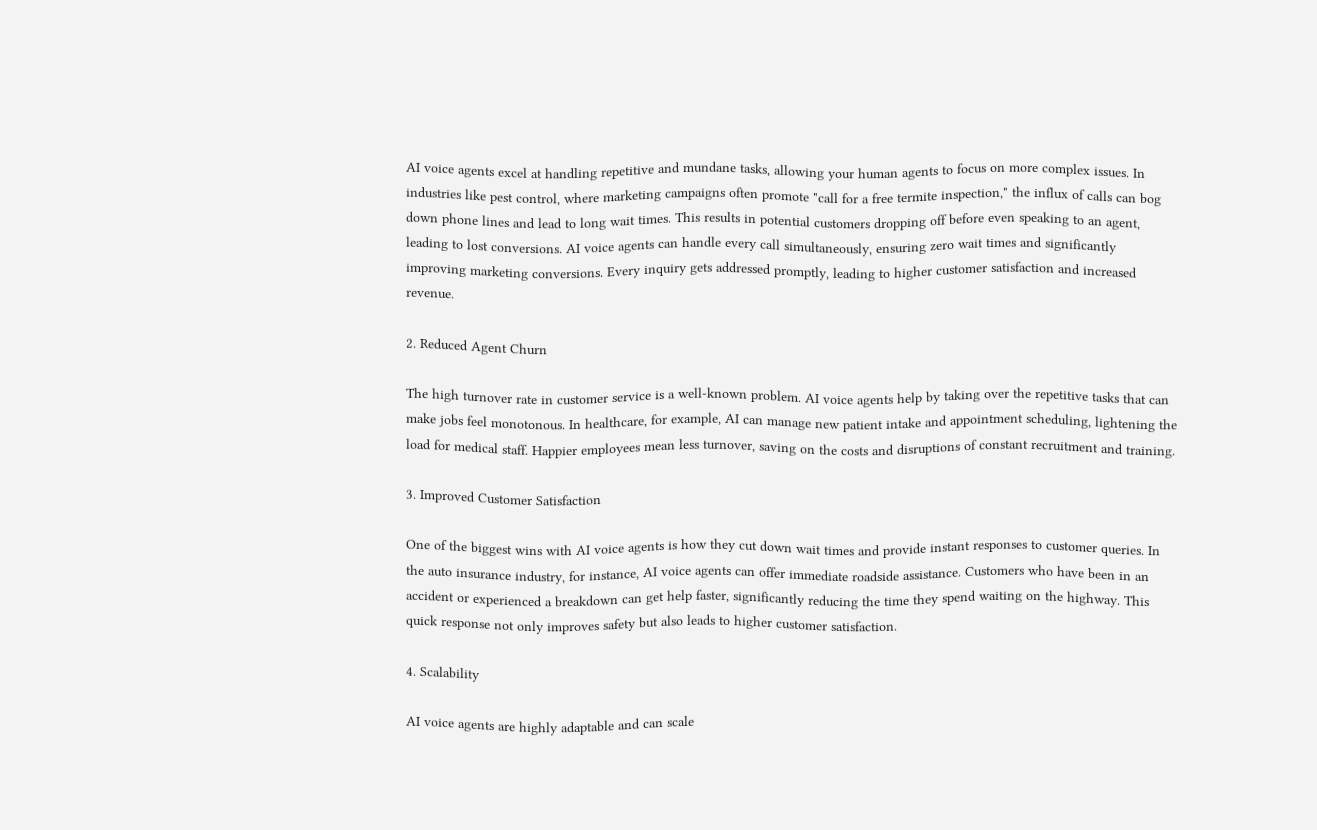AI voice agents excel at handling repetitive and mundane tasks, allowing your human agents to focus on more complex issues. In industries like pest control, where marketing campaigns often promote "call for a free termite inspection," the influx of calls can bog down phone lines and lead to long wait times. This results in potential customers dropping off before even speaking to an agent, leading to lost conversions. AI voice agents can handle every call simultaneously, ensuring zero wait times and significantly improving marketing conversions. Every inquiry gets addressed promptly, leading to higher customer satisfaction and increased revenue.

2. Reduced Agent Churn

The high turnover rate in customer service is a well-known problem. AI voice agents help by taking over the repetitive tasks that can make jobs feel monotonous. In healthcare, for example, AI can manage new patient intake and appointment scheduling, lightening the load for medical staff. Happier employees mean less turnover, saving on the costs and disruptions of constant recruitment and training.

3. Improved Customer Satisfaction

One of the biggest wins with AI voice agents is how they cut down wait times and provide instant responses to customer queries. In the auto insurance industry, for instance, AI voice agents can offer immediate roadside assistance. Customers who have been in an accident or experienced a breakdown can get help faster, significantly reducing the time they spend waiting on the highway. This quick response not only improves safety but also leads to higher customer satisfaction.

4. Scalability

AI voice agents are highly adaptable and can scale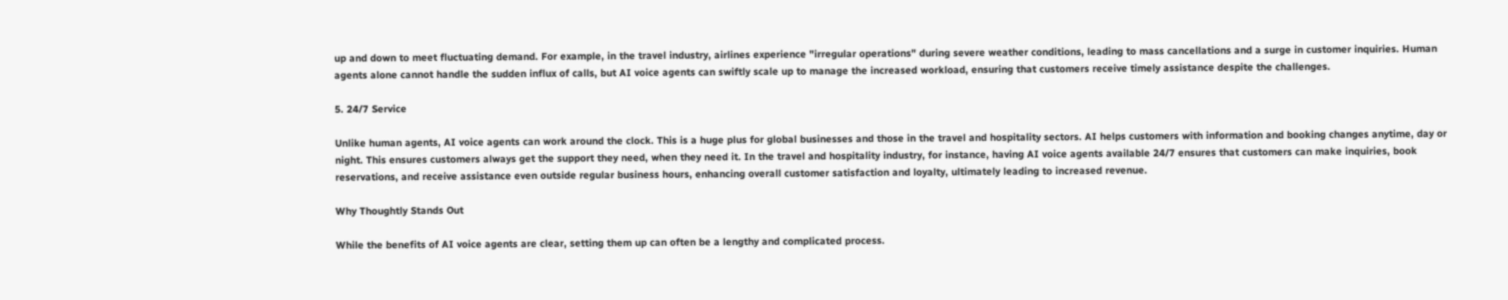up and down to meet fluctuating demand. For example, in the travel industry, airlines experience "irregular operations" during severe weather conditions, leading to mass cancellations and a surge in customer inquiries. Human agents alone cannot handle the sudden influx of calls, but AI voice agents can swiftly scale up to manage the increased workload, ensuring that customers receive timely assistance despite the challenges.

5. 24/7 Service

Unlike human agents, AI voice agents can work around the clock. This is a huge plus for global businesses and those in the travel and hospitality sectors. AI helps customers with information and booking changes anytime, day or night. This ensures customers always get the support they need, when they need it. In the travel and hospitality industry, for instance, having AI voice agents available 24/7 ensures that customers can make inquiries, book reservations, and receive assistance even outside regular business hours, enhancing overall customer satisfaction and loyalty, ultimately leading to increased revenue.

Why Thoughtly Stands Out

While the benefits of AI voice agents are clear, setting them up can often be a lengthy and complicated process.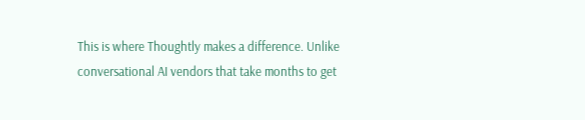This is where Thoughtly makes a difference. Unlike conversational AI vendors that take months to get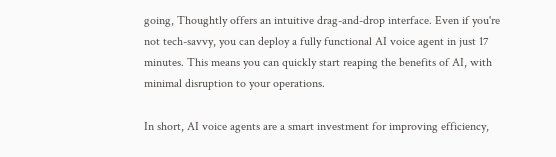going, Thoughtly offers an intuitive drag-and-drop interface. Even if you're not tech-savvy, you can deploy a fully functional AI voice agent in just 17 minutes. This means you can quickly start reaping the benefits of AI, with minimal disruption to your operations.

In short, AI voice agents are a smart investment for improving efficiency,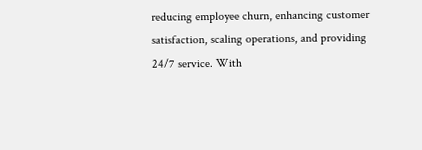reducing employee churn, enhancing customer satisfaction, scaling operations, and providing 24/7 service. With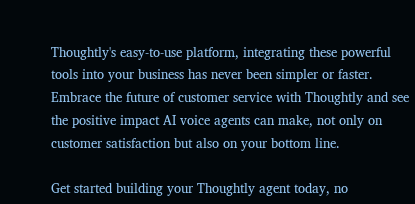Thoughtly's easy-to-use platform, integrating these powerful tools into your business has never been simpler or faster. Embrace the future of customer service with Thoughtly and see the positive impact AI voice agents can make, not only on customer satisfaction but also on your bottom line.

Get started building your Thoughtly agent today, no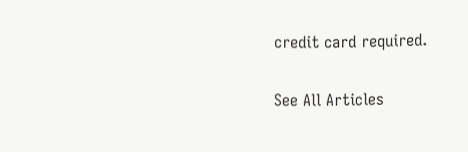credit card required.

See All Articles